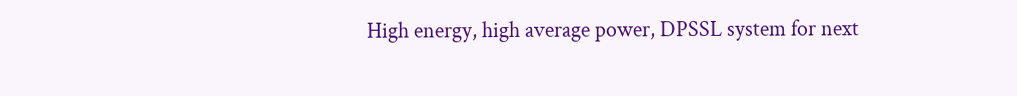High energy, high average power, DPSSL system for next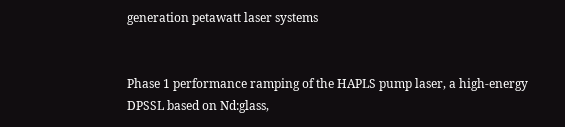generation petawatt laser systems


Phase 1 performance ramping of the HAPLS pump laser, a high-energy DPSSL based on Nd:glass,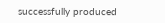successfully produced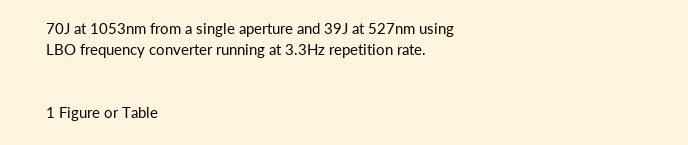70J at 1053nm from a single aperture and 39J at 527nm using LBO frequency converter running at 3.3Hz repetition rate.


1 Figure or Table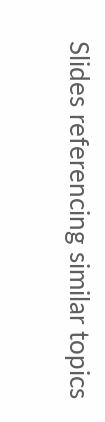Slides referencing similar topics